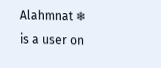Alahmnat ❄ is a user on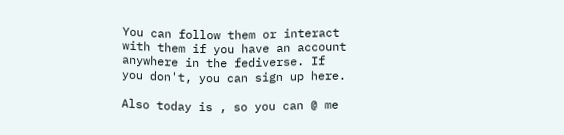You can follow them or interact with them if you have an account anywhere in the fediverse. If you don't, you can sign up here.

Also today is , so you can @ me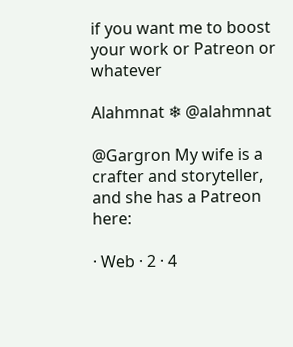if you want me to boost your work or Patreon or whatever

Alahmnat ❄ @alahmnat

@Gargron My wife is a crafter and storyteller, and she has a Patreon here:

· Web · 2 · 4